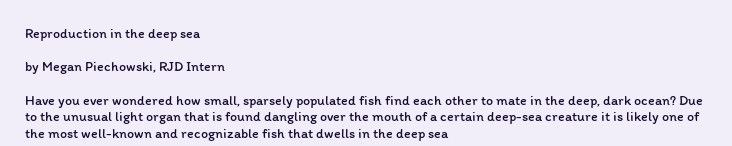Reproduction in the deep sea

by Megan Piechowski, RJD Intern

Have you ever wondered how small, sparsely populated fish find each other to mate in the deep, dark ocean? Due to the unusual light organ that is found dangling over the mouth of a certain deep-sea creature it is likely one of the most well-known and recognizable fish that dwells in the deep sea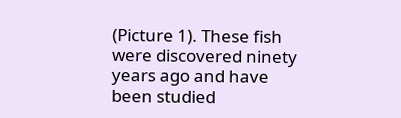(Picture 1). These fish were discovered ninety years ago and have been studied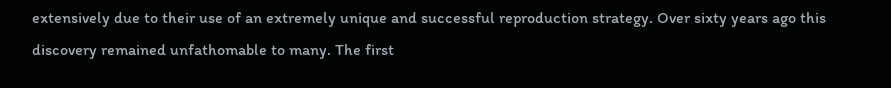extensively due to their use of an extremely unique and successful reproduction strategy. Over sixty years ago this discovery remained unfathomable to many. The first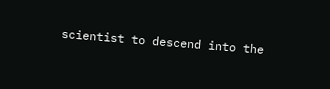scientist to descend into the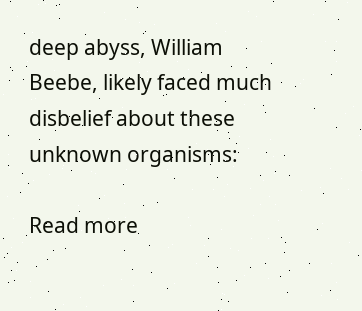deep abyss, William Beebe, likely faced much disbelief about these unknown organisms:

Read more